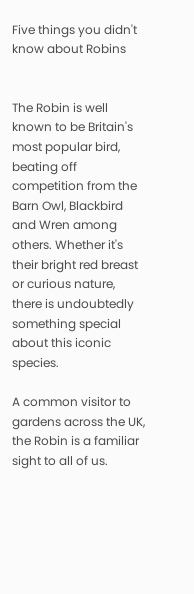Five things you didn't know about Robins


The Robin is well known to be Britain's most popular bird, beating off competition from the Barn Owl, Blackbird and Wren among others. Whether it's their bright red breast or curious nature, there is undoubtedly something special about this iconic species.

A common visitor to gardens across the UK, the Robin is a familiar sight to all of us.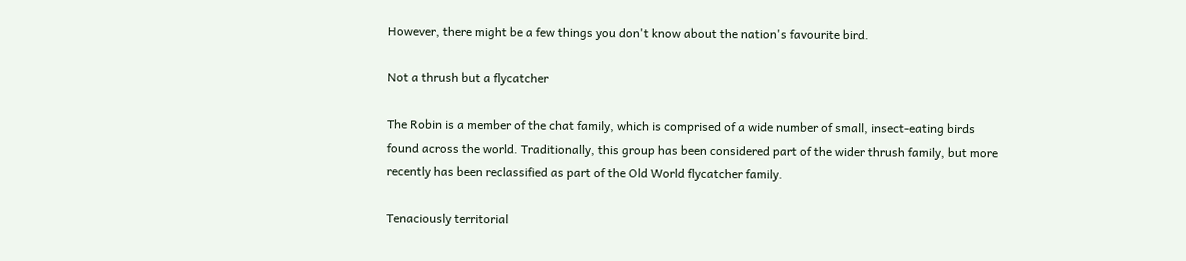However, there might be a few things you don't know about the nation's favourite bird.

Not a thrush but a flycatcher

The Robin is a member of the chat family, which is comprised of a wide number of small, insect-eating birds found across the world. Traditionally, this group has been considered part of the wider thrush family, but more recently has been reclassified as part of the Old World flycatcher family.

Tenaciously territorial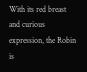With its red breast and curious expression, the Robin is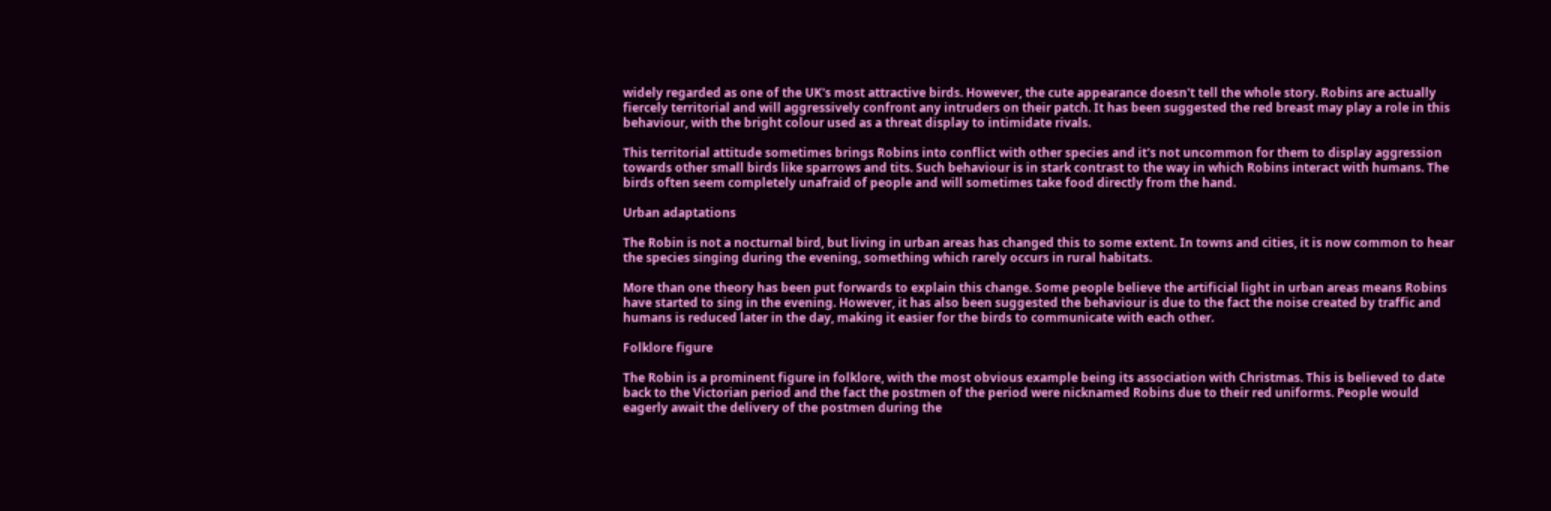widely regarded as one of the UK's most attractive birds. However, the cute appearance doesn't tell the whole story. Robins are actually fiercely territorial and will aggressively confront any intruders on their patch. It has been suggested the red breast may play a role in this behaviour, with the bright colour used as a threat display to intimidate rivals.

This territorial attitude sometimes brings Robins into conflict with other species and it's not uncommon for them to display aggression towards other small birds like sparrows and tits. Such behaviour is in stark contrast to the way in which Robins interact with humans. The birds often seem completely unafraid of people and will sometimes take food directly from the hand.

Urban adaptations

The Robin is not a nocturnal bird, but living in urban areas has changed this to some extent. In towns and cities, it is now common to hear the species singing during the evening, something which rarely occurs in rural habitats.

More than one theory has been put forwards to explain this change. Some people believe the artificial light in urban areas means Robins have started to sing in the evening. However, it has also been suggested the behaviour is due to the fact the noise created by traffic and humans is reduced later in the day, making it easier for the birds to communicate with each other.

Folklore figure

The Robin is a prominent figure in folklore, with the most obvious example being its association with Christmas. This is believed to date back to the Victorian period and the fact the postmen of the period were nicknamed Robins due to their red uniforms. People would eagerly await the delivery of the postmen during the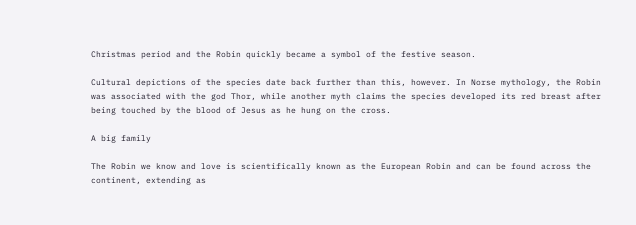Christmas period and the Robin quickly became a symbol of the festive season.

Cultural depictions of the species date back further than this, however. In Norse mythology, the Robin was associated with the god Thor, while another myth claims the species developed its red breast after being touched by the blood of Jesus as he hung on the cross.

A big family

The Robin we know and love is scientifically known as the European Robin and can be found across the continent, extending as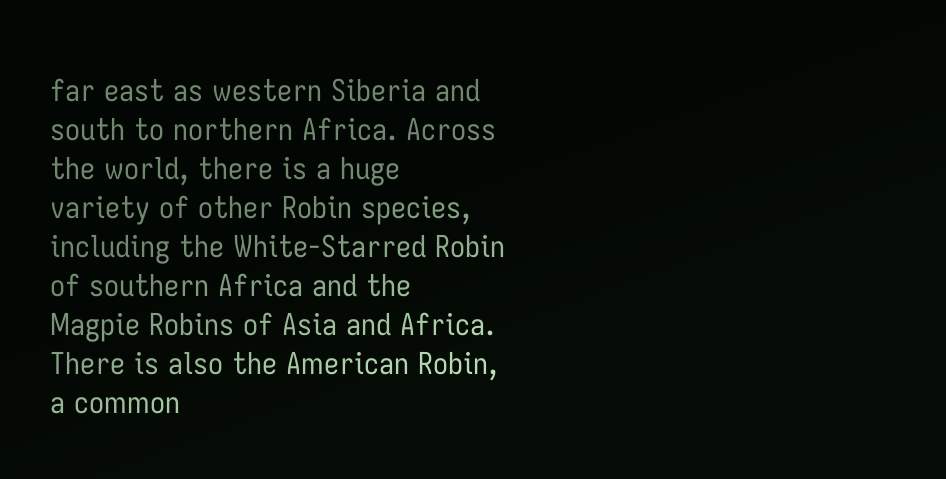far east as western Siberia and south to northern Africa. Across the world, there is a huge variety of other Robin species, including the White-Starred Robin of southern Africa and the Magpie Robins of Asia and Africa. There is also the American Robin, a common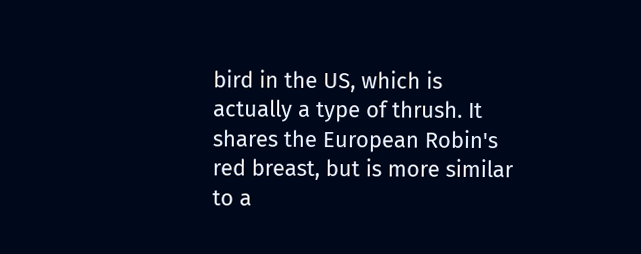bird in the US, which is actually a type of thrush. It shares the European Robin's red breast, but is more similar to a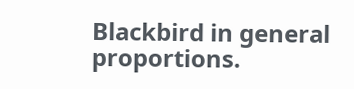Blackbird in general proportions.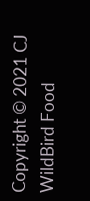Copyright © 2021 CJ WildBird Food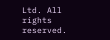Ltd. All rights reserved.